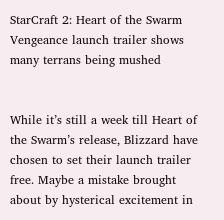StarCraft 2: Heart of the Swarm Vengeance launch trailer shows many terrans being mushed


While it’s still a week till Heart of the Swarm’s release, Blizzard have chosen to set their launch trailer free. Maybe a mistake brought about by hysterical excitement in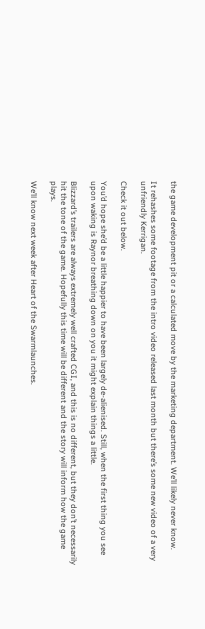the game development pit or a calculated move by the marketing department. We’ll likely never know.

It rehashes some footage from the intro video released last month but there’s some new video of a very unfriendly Kerrigan.

Check it out below.

You’d hope she’d be a little happier to have been largely de-alienised. Still, when the first thing you see upon waking is Raynor breathing down on you it might explain things a little.

Blizzard’s trailers are always extremely well crafted CGI, and this is no different, but they don’t necessarily hit the tone of the game. Hopefully this time will be different and the story will inform how the game plays.

We’ll know next week after Heart of the Swarmlaunches.